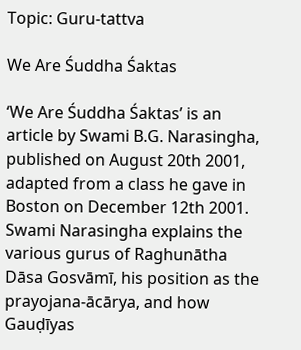Topic: Guru-tattva

We Are Śuddha Śaktas

‘We Are Śuddha Śaktas’ is an article by Swami B.G. Narasingha, published on August 20th 2001, adapted from a class he gave in Boston on December 12th 2001. Swami Narasingha explains the various gurus of Raghunātha Dāsa Gosvāmī, his position as the prayojana-ācārya, and how Gauḍīyas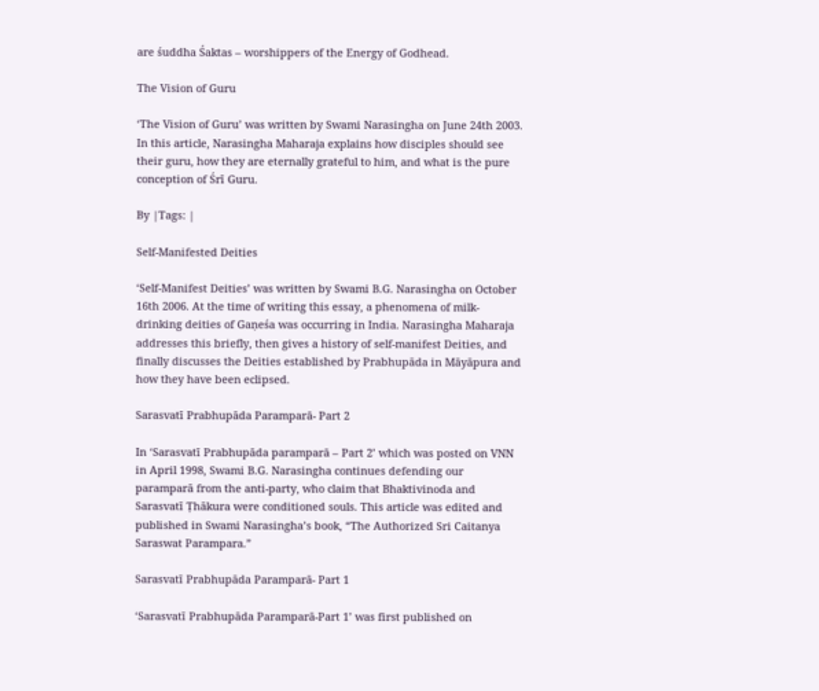are śuddha Śaktas – worshippers of the Energy of Godhead.

The Vision of Guru

‘The Vision of Guru’ was written by Swami Narasingha on June 24th 2003. In this article, Narasingha Maharaja explains how disciples should see their guru, how they are eternally grateful to him, and what is the pure conception of Śrī Guru.

By |Tags: |

Self-Manifested Deities

‘Self-Manifest Deities’ was written by Swami B.G. Narasingha on October 16th 2006. At the time of writing this essay, a phenomena of milk-drinking deities of Gaṇeśa was occurring in India. Narasingha Maharaja addresses this briefly, then gives a history of self-manifest Deities, and finally discusses the Deities established by Prabhupāda in Māyāpura and how they have been eclipsed.

Sarasvatī Prabhupāda Paramparā- Part 2

In ‘Sarasvatī Prabhupāda paramparā – Part 2’ which was posted on VNN in April 1998, Swami B.G. Narasingha continues defending our paramparā from the anti-party, who claim that Bhaktivinoda and Sarasvatī Ṭhākura were conditioned souls. This article was edited and published in Swami Narasingha’s book, “The Authorized Sri Caitanya Saraswat Parampara.”

Sarasvatī Prabhupāda Paramparā- Part 1

‘Sarasvatī Prabhupāda Paramparā-Part 1’ was first published on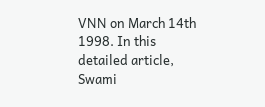VNN on March 14th 1998. In this detailed article, Swami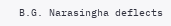B.G. Narasingha deflects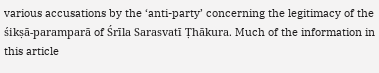various accusations by the ‘anti-party’ concerning the legitimacy of the śikṣā-paramparā of Śrīla Sarasvatī Ṭhākura. Much of the information in this article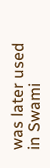was later used in Swami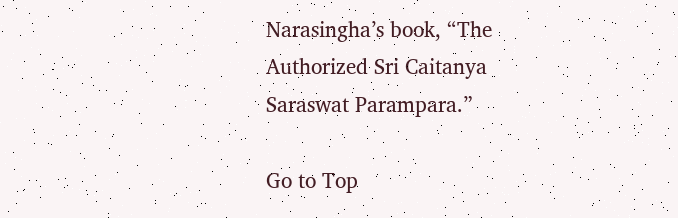Narasingha’s book, “The Authorized Sri Caitanya Saraswat Parampara.”

Go to Top